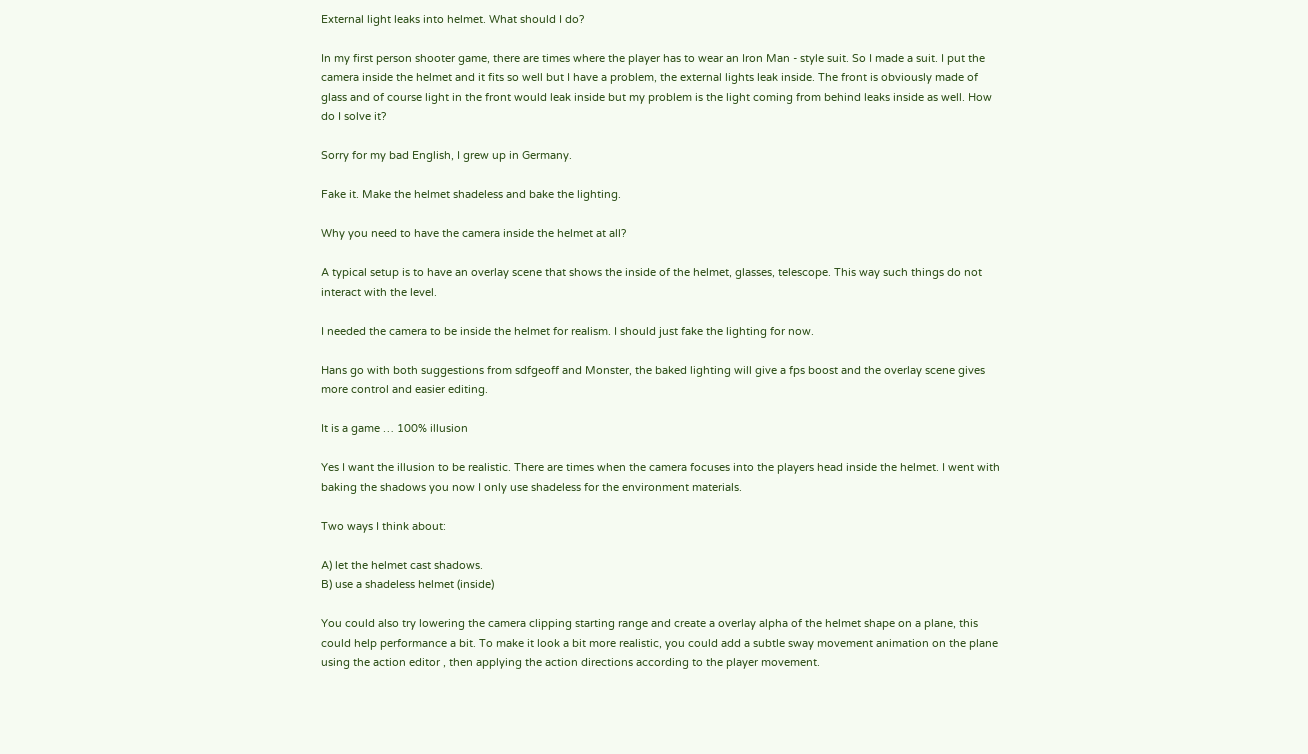External light leaks into helmet. What should I do?

In my first person shooter game, there are times where the player has to wear an Iron Man - style suit. So I made a suit. I put the camera inside the helmet and it fits so well but I have a problem, the external lights leak inside. The front is obviously made of glass and of course light in the front would leak inside but my problem is the light coming from behind leaks inside as well. How do I solve it?

Sorry for my bad English, I grew up in Germany.

Fake it. Make the helmet shadeless and bake the lighting.

Why you need to have the camera inside the helmet at all?

A typical setup is to have an overlay scene that shows the inside of the helmet, glasses, telescope. This way such things do not interact with the level.

I needed the camera to be inside the helmet for realism. I should just fake the lighting for now.

Hans go with both suggestions from sdfgeoff and Monster, the baked lighting will give a fps boost and the overlay scene gives more control and easier editing.

It is a game … 100% illusion

Yes I want the illusion to be realistic. There are times when the camera focuses into the players head inside the helmet. I went with baking the shadows you now I only use shadeless for the environment materials.

Two ways I think about:

A) let the helmet cast shadows.
B) use a shadeless helmet (inside)

You could also try lowering the camera clipping starting range and create a overlay alpha of the helmet shape on a plane, this could help performance a bit. To make it look a bit more realistic, you could add a subtle sway movement animation on the plane using the action editor , then applying the action directions according to the player movement.